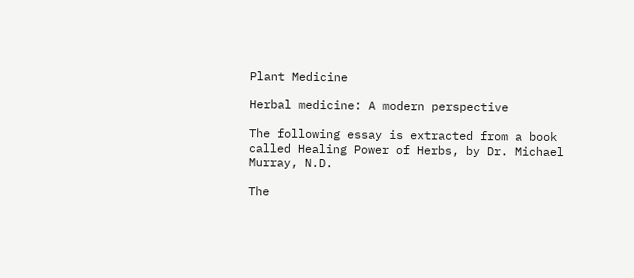Plant Medicine

Herbal medicine: A modern perspective

The following essay is extracted from a book called Healing Power of Herbs, by Dr. Michael Murray, N.D.

The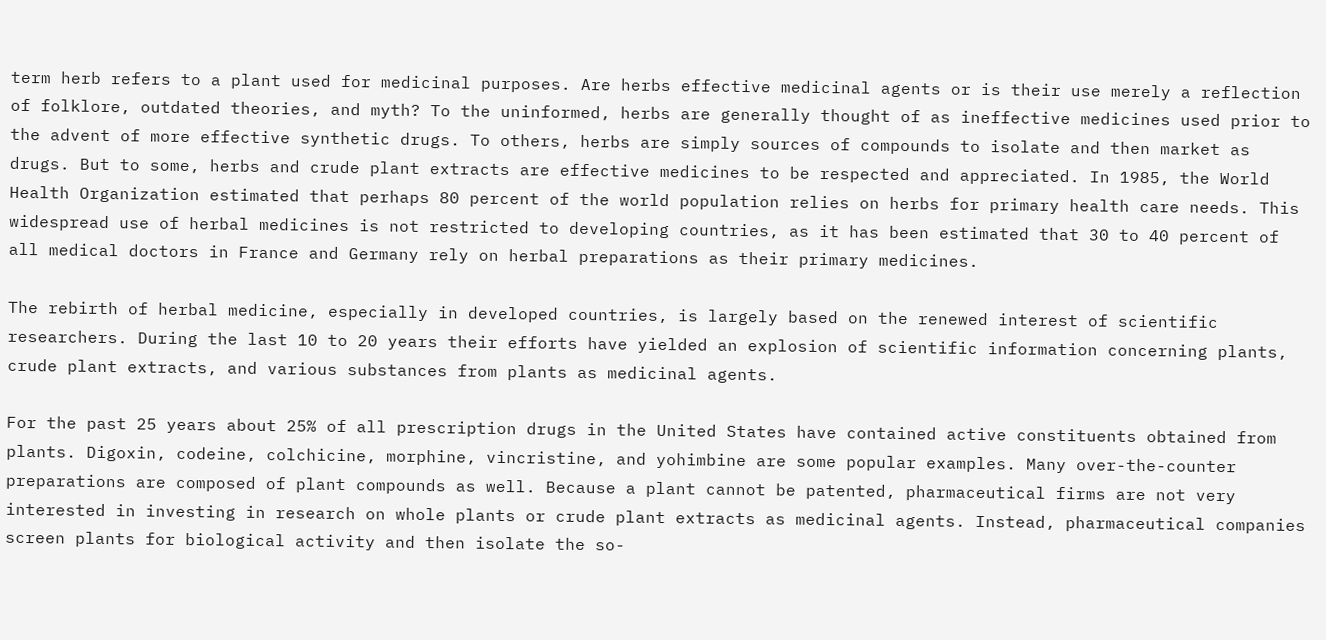term herb refers to a plant used for medicinal purposes. Are herbs effective medicinal agents or is their use merely a reflection of folklore, outdated theories, and myth? To the uninformed, herbs are generally thought of as ineffective medicines used prior to the advent of more effective synthetic drugs. To others, herbs are simply sources of compounds to isolate and then market as drugs. But to some, herbs and crude plant extracts are effective medicines to be respected and appreciated. In 1985, the World Health Organization estimated that perhaps 80 percent of the world population relies on herbs for primary health care needs. This widespread use of herbal medicines is not restricted to developing countries, as it has been estimated that 30 to 40 percent of all medical doctors in France and Germany rely on herbal preparations as their primary medicines.

The rebirth of herbal medicine, especially in developed countries, is largely based on the renewed interest of scientific researchers. During the last 10 to 20 years their efforts have yielded an explosion of scientific information concerning plants, crude plant extracts, and various substances from plants as medicinal agents.

For the past 25 years about 25% of all prescription drugs in the United States have contained active constituents obtained from plants. Digoxin, codeine, colchicine, morphine, vincristine, and yohimbine are some popular examples. Many over-the-counter preparations are composed of plant compounds as well. Because a plant cannot be patented, pharmaceutical firms are not very interested in investing in research on whole plants or crude plant extracts as medicinal agents. Instead, pharmaceutical companies screen plants for biological activity and then isolate the so-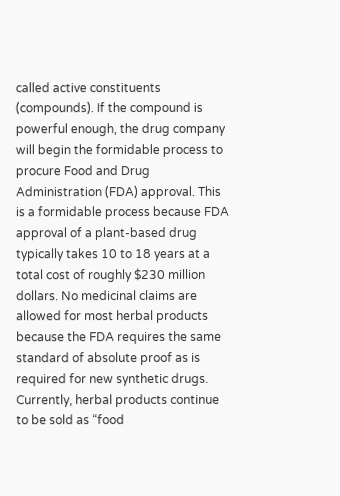called active constituents (compounds). If the compound is powerful enough, the drug company will begin the formidable process to procure Food and Drug Administration (FDA) approval. This is a formidable process because FDA approval of a plant-based drug typically takes 10 to 18 years at a total cost of roughly $230 million dollars. No medicinal claims are allowed for most herbal products because the FDA requires the same standard of absolute proof as is required for new synthetic drugs. Currently, herbal products continue to be sold as “food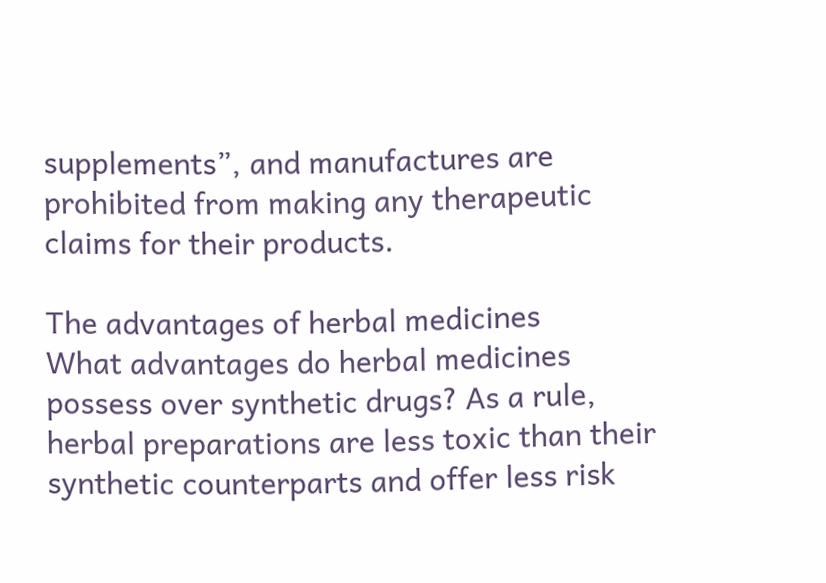supplements”, and manufactures are prohibited from making any therapeutic claims for their products.

The advantages of herbal medicines
What advantages do herbal medicines possess over synthetic drugs? As a rule, herbal preparations are less toxic than their synthetic counterparts and offer less risk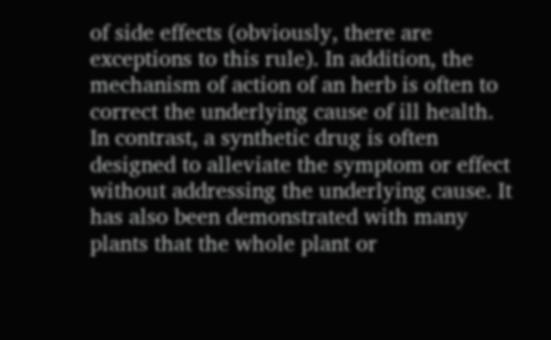of side effects (obviously, there are exceptions to this rule). In addition, the mechanism of action of an herb is often to correct the underlying cause of ill health. In contrast, a synthetic drug is often designed to alleviate the symptom or effect without addressing the underlying cause. It has also been demonstrated with many plants that the whole plant or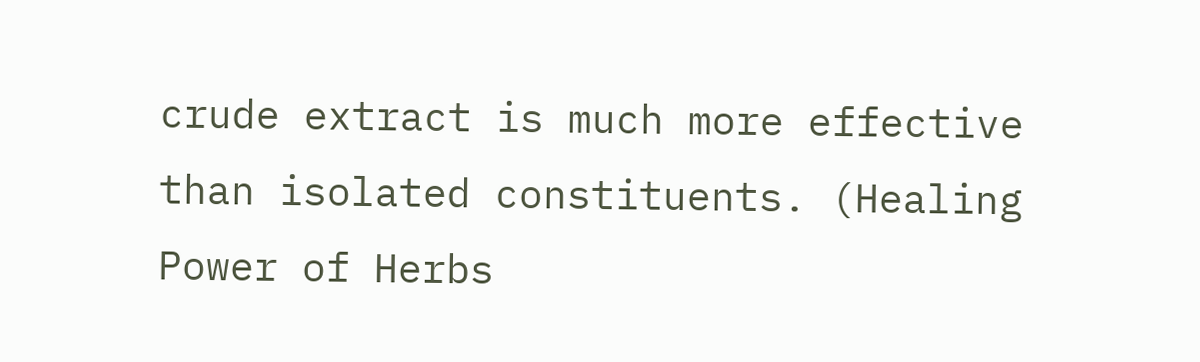crude extract is much more effective than isolated constituents. (Healing Power of Herbs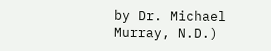by Dr. Michael Murray, N.D.)